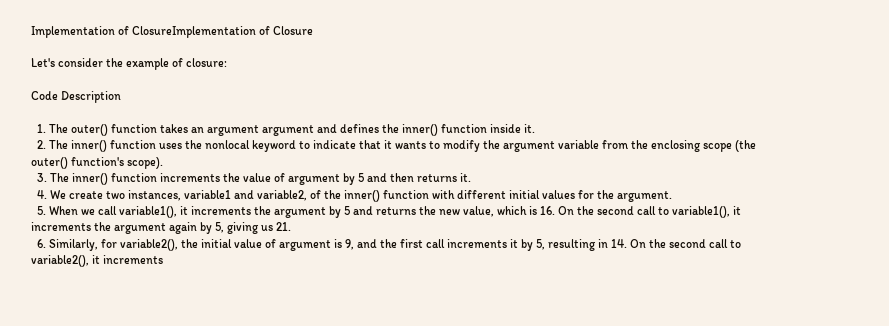Implementation of ClosureImplementation of Closure

Let's consider the example of closure:

Code Description

  1. The outer() function takes an argument argument and defines the inner() function inside it.
  2. The inner() function uses the nonlocal keyword to indicate that it wants to modify the argument variable from the enclosing scope (the outer() function's scope).
  3. The inner() function increments the value of argument by 5 and then returns it.
  4. We create two instances, variable1 and variable2, of the inner() function with different initial values for the argument.
  5. When we call variable1(), it increments the argument by 5 and returns the new value, which is 16. On the second call to variable1(), it increments the argument again by 5, giving us 21.
  6. Similarly, for variable2(), the initial value of argument is 9, and the first call increments it by 5, resulting in 14. On the second call to variable2(), it increments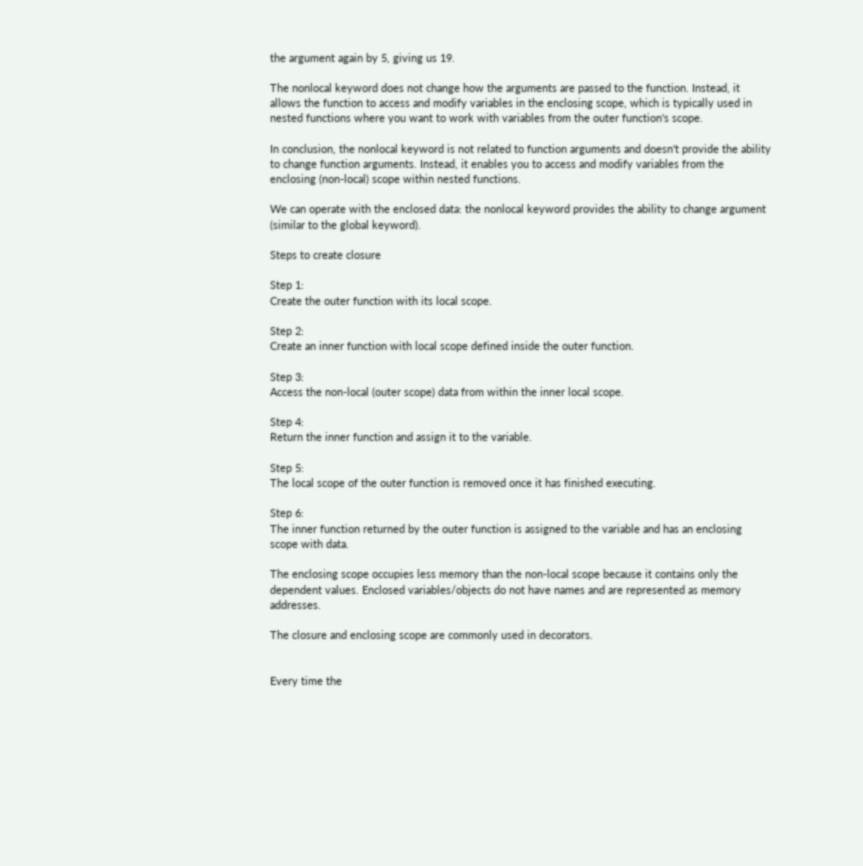the argument again by 5, giving us 19.

The nonlocal keyword does not change how the arguments are passed to the function. Instead, it allows the function to access and modify variables in the enclosing scope, which is typically used in nested functions where you want to work with variables from the outer function's scope.

In conclusion, the nonlocal keyword is not related to function arguments and doesn't provide the ability to change function arguments. Instead, it enables you to access and modify variables from the enclosing (non-local) scope within nested functions.

We can operate with the enclosed data: the nonlocal keyword provides the ability to change argument (similar to the global keyword).

Steps to create closure

Step 1:
Create the outer function with its local scope.

Step 2:
Create an inner function with local scope defined inside the outer function.

Step 3:
Access the non-local (outer scope) data from within the inner local scope.

Step 4:
Return the inner function and assign it to the variable.

Step 5:
The local scope of the outer function is removed once it has finished executing.

Step 6:
The inner function returned by the outer function is assigned to the variable and has an enclosing scope with data.

The enclosing scope occupies less memory than the non-local scope because it contains only the dependent values. Enclosed variables/objects do not have names and are represented as memory addresses.

The closure and enclosing scope are commonly used in decorators.


Every time the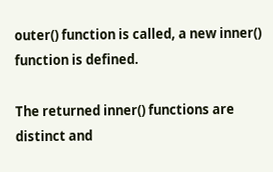outer() function is called, a new inner() function is defined.

The returned inner() functions are distinct and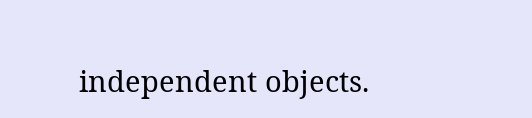independent objects.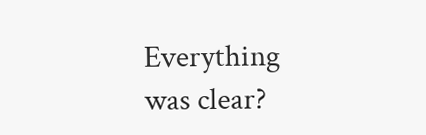Everything was clear?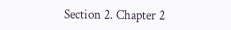Section 2. Chapter 2